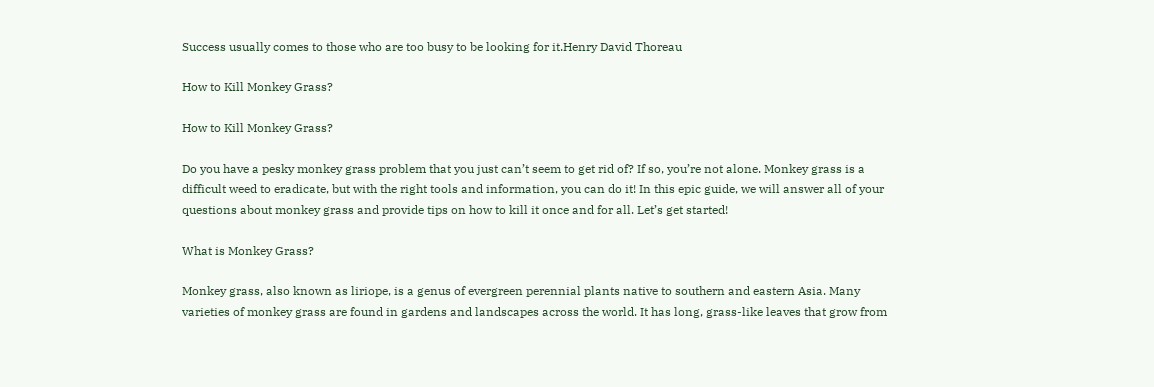Success usually comes to those who are too busy to be looking for it.Henry David Thoreau

How to Kill Monkey Grass?

How to Kill Monkey Grass?

Do you have a pesky monkey grass problem that you just can’t seem to get rid of? If so, you’re not alone. Monkey grass is a difficult weed to eradicate, but with the right tools and information, you can do it! In this epic guide, we will answer all of your questions about monkey grass and provide tips on how to kill it once and for all. Let’s get started!

What is Monkey Grass?

Monkey grass, also known as liriope, is a genus of evergreen perennial plants native to southern and eastern Asia. Many varieties of monkey grass are found in gardens and landscapes across the world. It has long, grass-like leaves that grow from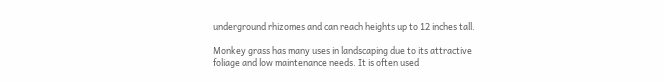underground rhizomes and can reach heights up to 12 inches tall.

Monkey grass has many uses in landscaping due to its attractive foliage and low maintenance needs. It is often used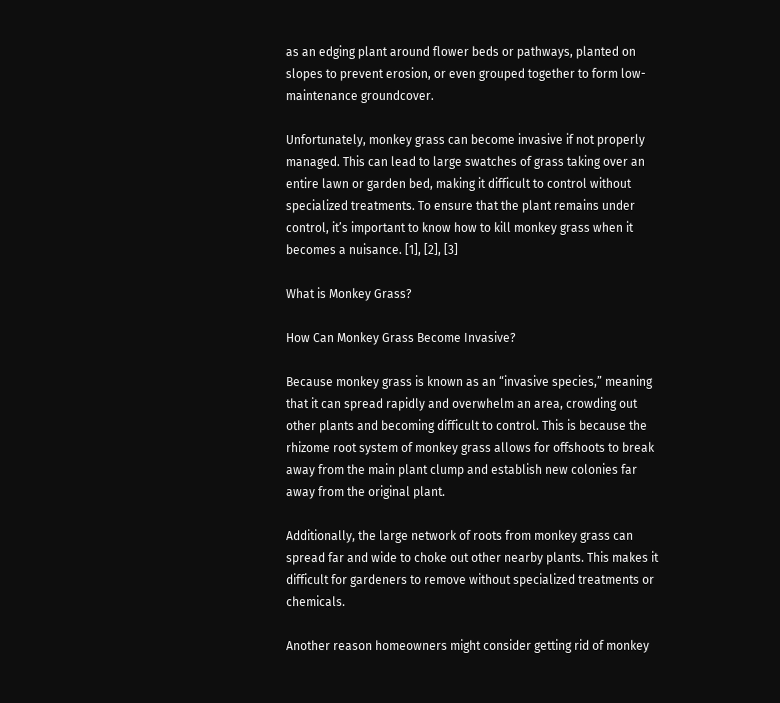as an edging plant around flower beds or pathways, planted on slopes to prevent erosion, or even grouped together to form low-maintenance groundcover.

Unfortunately, monkey grass can become invasive if not properly managed. This can lead to large swatches of grass taking over an entire lawn or garden bed, making it difficult to control without specialized treatments. To ensure that the plant remains under control, it’s important to know how to kill monkey grass when it becomes a nuisance. [1], [2], [3]

What is Monkey Grass?

How Can Monkey Grass Become Invasive?

Because monkey grass is known as an “invasive species,” meaning that it can spread rapidly and overwhelm an area, crowding out other plants and becoming difficult to control. This is because the rhizome root system of monkey grass allows for offshoots to break away from the main plant clump and establish new colonies far away from the original plant.

Additionally, the large network of roots from monkey grass can spread far and wide to choke out other nearby plants. This makes it difficult for gardeners to remove without specialized treatments or chemicals.

Another reason homeowners might consider getting rid of monkey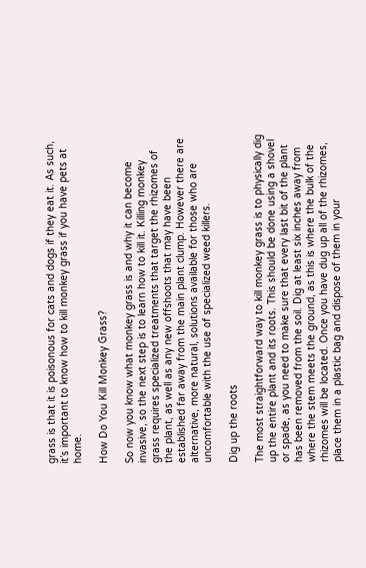grass is that it is poisonous for cats and dogs if they eat it. As such, it’s important to know how to kill monkey grass if you have pets at home.

How Do You Kill Monkey Grass?

So now you know what monkey grass is and why it can become invasive, so the next step is to learn how to kill it. Killing monkey grass requires specialized treatments that target the rhizomes of the plant, as well as any new offshoots that may have been established far away from the main plant clump. However there are alternative, more natural, solutions available for those who are uncomfortable with the use of specialized weed killers.

Dig up the roots

The most straightforward way to kill monkey grass is to physically dig up the entire plant and its roots. This should be done using a shovel or spade, as you need to make sure that every last bit of the plant has been removed from the soil. Dig at least six inches away from where the stem meets the ground, as this is where the bulk of the rhizomes will be located. Once you have dug up all of the rhizomes, place them in a plastic bag and dispose of them in your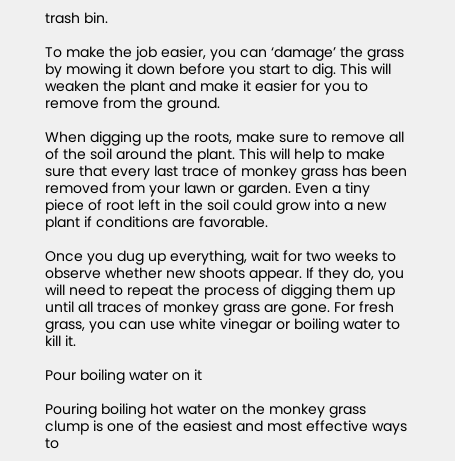trash bin.

To make the job easier, you can ‘damage’ the grass by mowing it down before you start to dig. This will weaken the plant and make it easier for you to remove from the ground.

When digging up the roots, make sure to remove all of the soil around the plant. This will help to make sure that every last trace of monkey grass has been removed from your lawn or garden. Even a tiny piece of root left in the soil could grow into a new plant if conditions are favorable.

Once you dug up everything, wait for two weeks to observe whether new shoots appear. If they do, you will need to repeat the process of digging them up until all traces of monkey grass are gone. For fresh grass, you can use white vinegar or boiling water to kill it.

Pour boiling water on it

Pouring boiling hot water on the monkey grass clump is one of the easiest and most effective ways to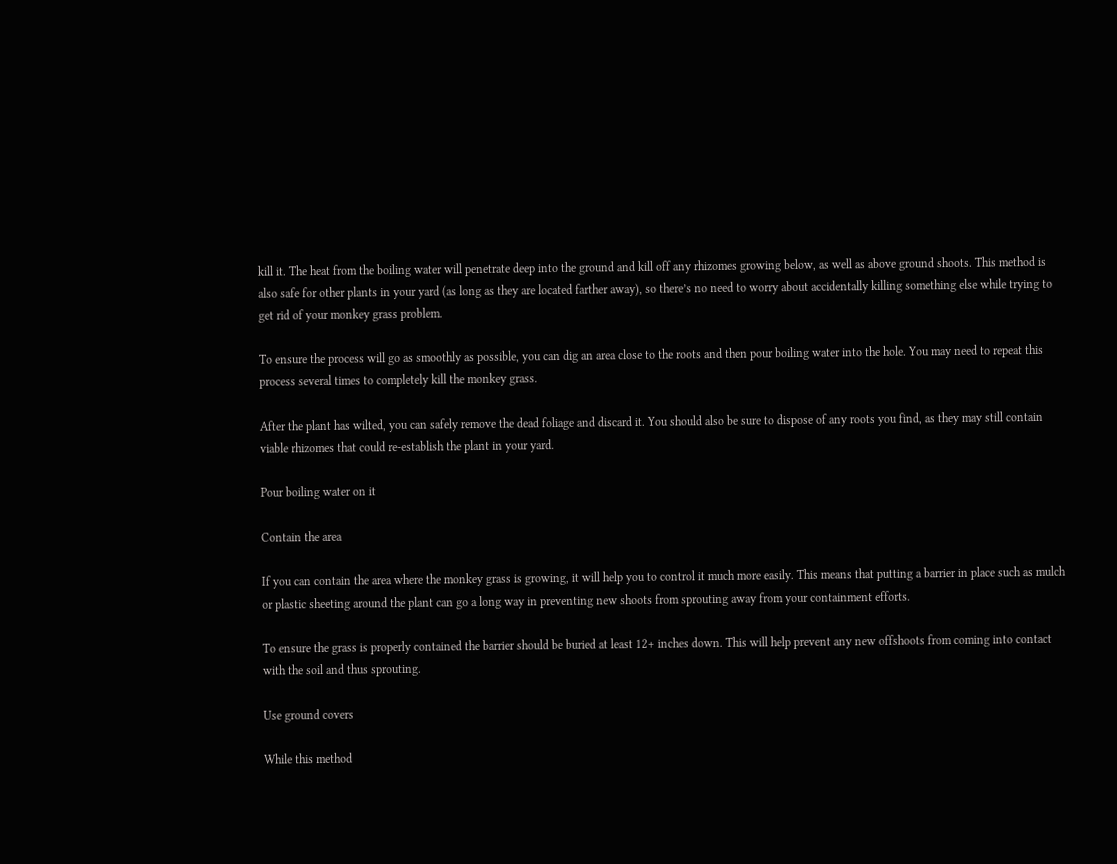kill it. The heat from the boiling water will penetrate deep into the ground and kill off any rhizomes growing below, as well as above ground shoots. This method is also safe for other plants in your yard (as long as they are located farther away), so there’s no need to worry about accidentally killing something else while trying to get rid of your monkey grass problem.

To ensure the process will go as smoothly as possible, you can dig an area close to the roots and then pour boiling water into the hole. You may need to repeat this process several times to completely kill the monkey grass.

After the plant has wilted, you can safely remove the dead foliage and discard it. You should also be sure to dispose of any roots you find, as they may still contain viable rhizomes that could re-establish the plant in your yard.

Pour boiling water on it

Contain the area

If you can contain the area where the monkey grass is growing, it will help you to control it much more easily. This means that putting a barrier in place such as mulch or plastic sheeting around the plant can go a long way in preventing new shoots from sprouting away from your containment efforts.

To ensure the grass is properly contained the barrier should be buried at least 12+ inches down. This will help prevent any new offshoots from coming into contact with the soil and thus sprouting.

Use ground covers

While this method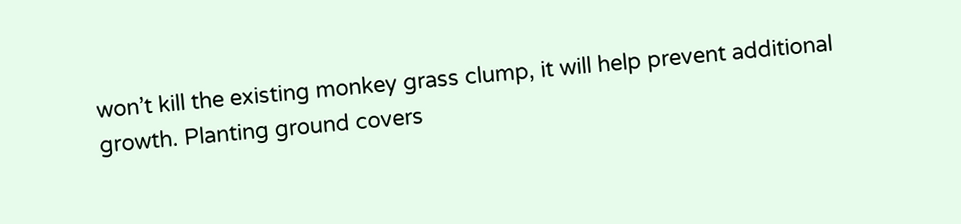won’t kill the existing monkey grass clump, it will help prevent additional growth. Planting ground covers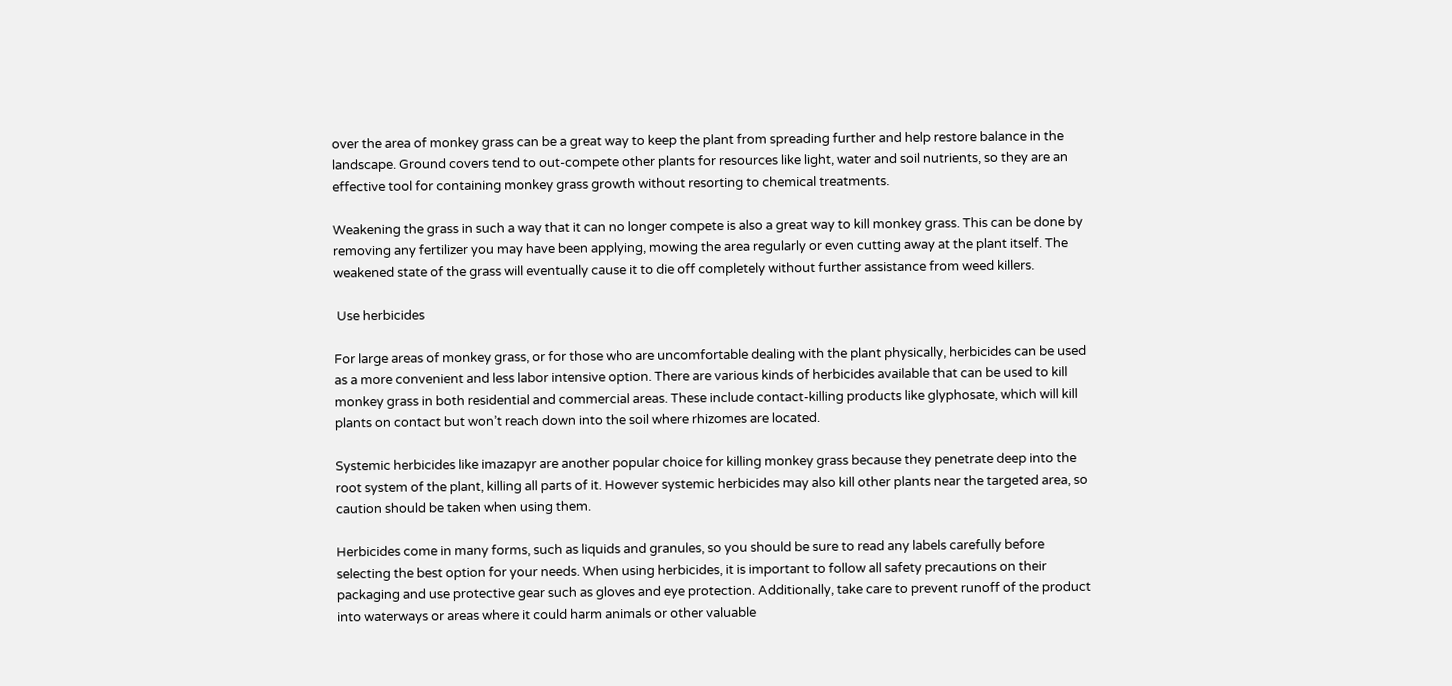over the area of monkey grass can be a great way to keep the plant from spreading further and help restore balance in the landscape. Ground covers tend to out-compete other plants for resources like light, water and soil nutrients, so they are an effective tool for containing monkey grass growth without resorting to chemical treatments.

Weakening the grass in such a way that it can no longer compete is also a great way to kill monkey grass. This can be done by removing any fertilizer you may have been applying, mowing the area regularly or even cutting away at the plant itself. The weakened state of the grass will eventually cause it to die off completely without further assistance from weed killers.

 Use herbicides

For large areas of monkey grass, or for those who are uncomfortable dealing with the plant physically, herbicides can be used as a more convenient and less labor intensive option. There are various kinds of herbicides available that can be used to kill monkey grass in both residential and commercial areas. These include contact-killing products like glyphosate, which will kill plants on contact but won’t reach down into the soil where rhizomes are located.

Systemic herbicides like imazapyr are another popular choice for killing monkey grass because they penetrate deep into the root system of the plant, killing all parts of it. However systemic herbicides may also kill other plants near the targeted area, so caution should be taken when using them.

Herbicides come in many forms, such as liquids and granules, so you should be sure to read any labels carefully before selecting the best option for your needs. When using herbicides, it is important to follow all safety precautions on their packaging and use protective gear such as gloves and eye protection. Additionally, take care to prevent runoff of the product into waterways or areas where it could harm animals or other valuable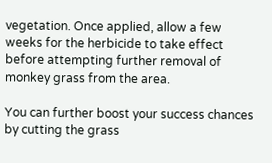vegetation. Once applied, allow a few weeks for the herbicide to take effect before attempting further removal of monkey grass from the area.

You can further boost your success chances by cutting the grass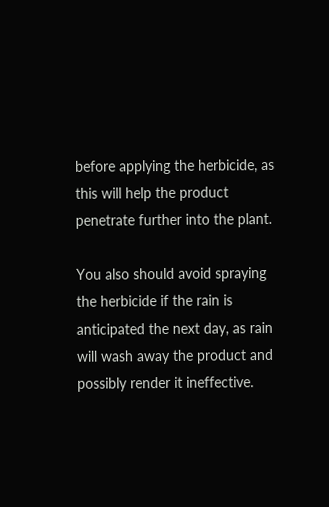before applying the herbicide, as this will help the product penetrate further into the plant.

You also should avoid spraying the herbicide if the rain is anticipated the next day, as rain will wash away the product and possibly render it ineffective.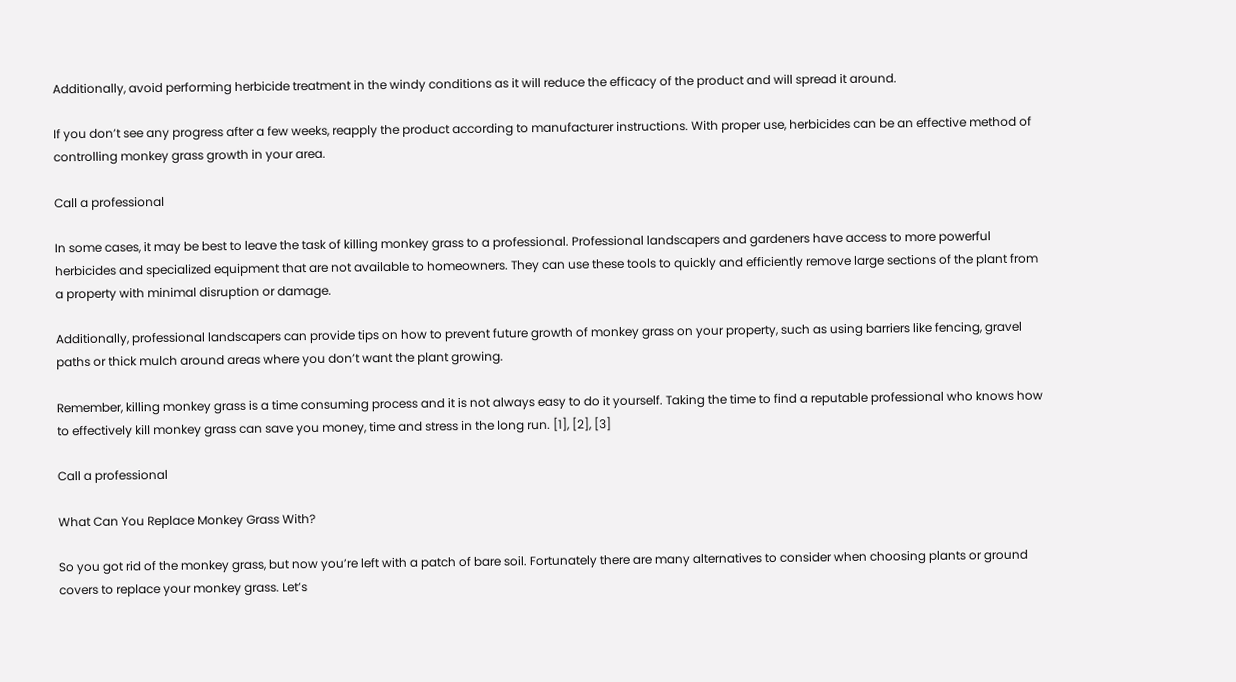Additionally, avoid performing herbicide treatment in the windy conditions as it will reduce the efficacy of the product and will spread it around.

If you don’t see any progress after a few weeks, reapply the product according to manufacturer instructions. With proper use, herbicides can be an effective method of controlling monkey grass growth in your area.

Call a professional

In some cases, it may be best to leave the task of killing monkey grass to a professional. Professional landscapers and gardeners have access to more powerful herbicides and specialized equipment that are not available to homeowners. They can use these tools to quickly and efficiently remove large sections of the plant from a property with minimal disruption or damage.

Additionally, professional landscapers can provide tips on how to prevent future growth of monkey grass on your property, such as using barriers like fencing, gravel paths or thick mulch around areas where you don’t want the plant growing.

Remember, killing monkey grass is a time consuming process and it is not always easy to do it yourself. Taking the time to find a reputable professional who knows how to effectively kill monkey grass can save you money, time and stress in the long run. [1], [2], [3]

Call a professional

What Can You Replace Monkey Grass With?

So you got rid of the monkey grass, but now you’re left with a patch of bare soil. Fortunately there are many alternatives to consider when choosing plants or ground covers to replace your monkey grass. Let’s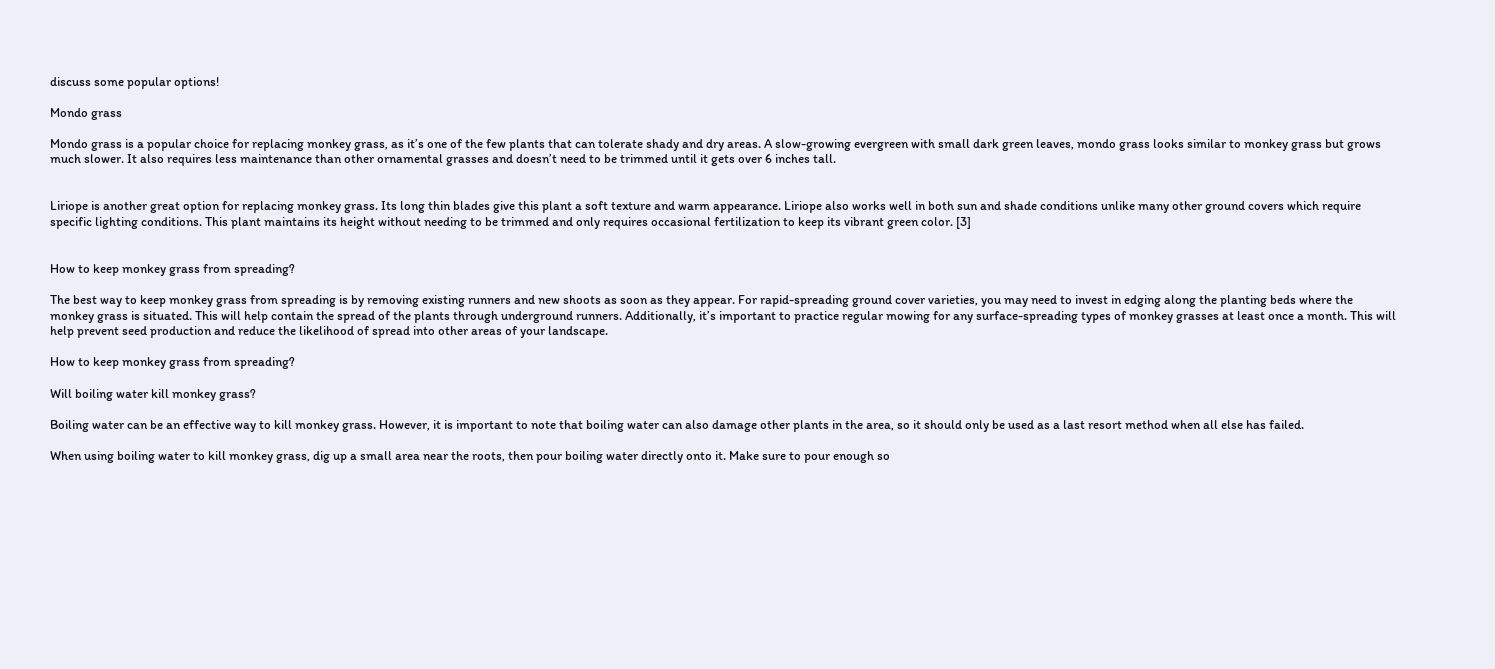discuss some popular options!

Mondo grass

Mondo grass is a popular choice for replacing monkey grass, as it’s one of the few plants that can tolerate shady and dry areas. A slow-growing evergreen with small dark green leaves, mondo grass looks similar to monkey grass but grows much slower. It also requires less maintenance than other ornamental grasses and doesn’t need to be trimmed until it gets over 6 inches tall.


Liriope is another great option for replacing monkey grass. Its long thin blades give this plant a soft texture and warm appearance. Liriope also works well in both sun and shade conditions unlike many other ground covers which require specific lighting conditions. This plant maintains its height without needing to be trimmed and only requires occasional fertilization to keep its vibrant green color. [3]


How to keep monkey grass from spreading?

The best way to keep monkey grass from spreading is by removing existing runners and new shoots as soon as they appear. For rapid-spreading ground cover varieties, you may need to invest in edging along the planting beds where the monkey grass is situated. This will help contain the spread of the plants through underground runners. Additionally, it’s important to practice regular mowing for any surface-spreading types of monkey grasses at least once a month. This will help prevent seed production and reduce the likelihood of spread into other areas of your landscape.

How to keep monkey grass from spreading?

Will boiling water kill monkey grass?

Boiling water can be an effective way to kill monkey grass. However, it is important to note that boiling water can also damage other plants in the area, so it should only be used as a last resort method when all else has failed.

When using boiling water to kill monkey grass, dig up a small area near the roots, then pour boiling water directly onto it. Make sure to pour enough so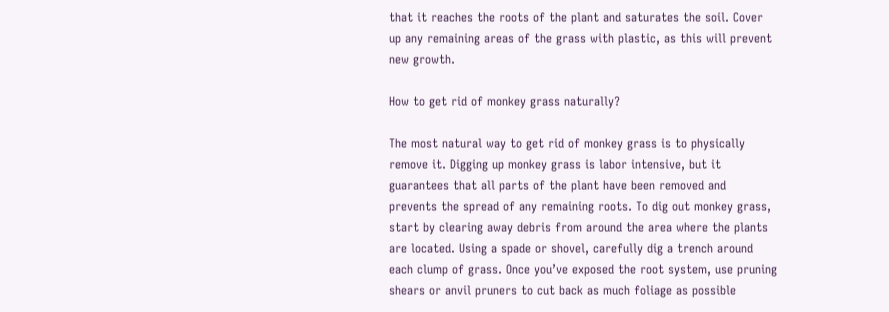that it reaches the roots of the plant and saturates the soil. Cover up any remaining areas of the grass with plastic, as this will prevent new growth.

How to get rid of monkey grass naturally?

The most natural way to get rid of monkey grass is to physically remove it. Digging up monkey grass is labor intensive, but it guarantees that all parts of the plant have been removed and prevents the spread of any remaining roots. To dig out monkey grass, start by clearing away debris from around the area where the plants are located. Using a spade or shovel, carefully dig a trench around each clump of grass. Once you’ve exposed the root system, use pruning shears or anvil pruners to cut back as much foliage as possible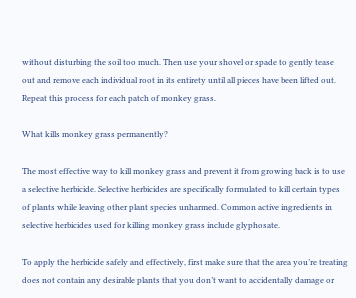without disturbing the soil too much. Then use your shovel or spade to gently tease out and remove each individual root in its entirety until all pieces have been lifted out. Repeat this process for each patch of monkey grass.

What kills monkey grass permanently?

The most effective way to kill monkey grass and prevent it from growing back is to use a selective herbicide. Selective herbicides are specifically formulated to kill certain types of plants while leaving other plant species unharmed. Common active ingredients in selective herbicides used for killing monkey grass include glyphosate.

To apply the herbicide safely and effectively, first make sure that the area you’re treating does not contain any desirable plants that you don’t want to accidentally damage or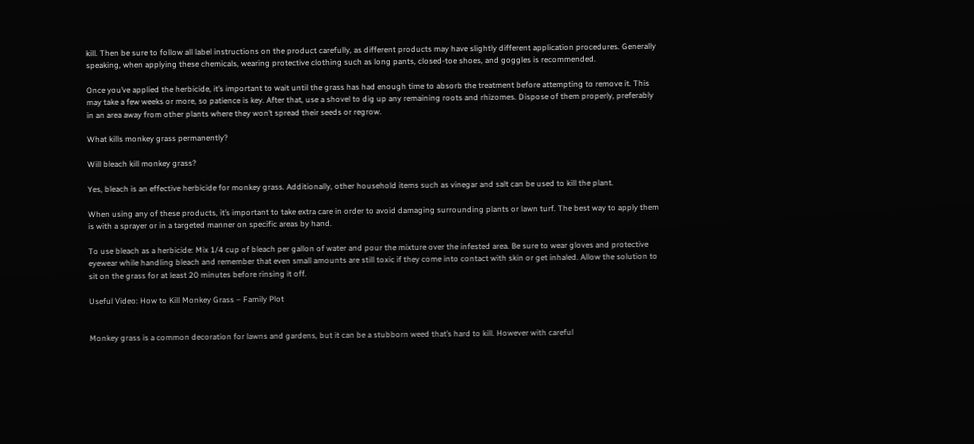kill. Then be sure to follow all label instructions on the product carefully, as different products may have slightly different application procedures. Generally speaking, when applying these chemicals, wearing protective clothing such as long pants, closed-toe shoes, and goggles is recommended.

Once you’ve applied the herbicide, it’s important to wait until the grass has had enough time to absorb the treatment before attempting to remove it. This may take a few weeks or more, so patience is key. After that, use a shovel to dig up any remaining roots and rhizomes. Dispose of them properly, preferably in an area away from other plants where they won’t spread their seeds or regrow.

What kills monkey grass permanently?

Will bleach kill monkey grass?

Yes, bleach is an effective herbicide for monkey grass. Additionally, other household items such as vinegar and salt can be used to kill the plant.

When using any of these products, it’s important to take extra care in order to avoid damaging surrounding plants or lawn turf. The best way to apply them is with a sprayer or in a targeted manner on specific areas by hand.

To use bleach as a herbicide: Mix 1/4 cup of bleach per gallon of water and pour the mixture over the infested area. Be sure to wear gloves and protective eyewear while handling bleach and remember that even small amounts are still toxic if they come into contact with skin or get inhaled. Allow the solution to sit on the grass for at least 20 minutes before rinsing it off.

Useful Video: How to Kill Monkey Grass – Family Plot


Monkey grass is a common decoration for lawns and gardens, but it can be a stubborn weed that’s hard to kill. However with careful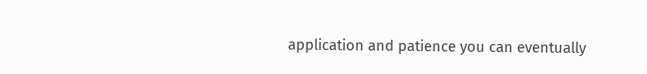application and patience you can eventually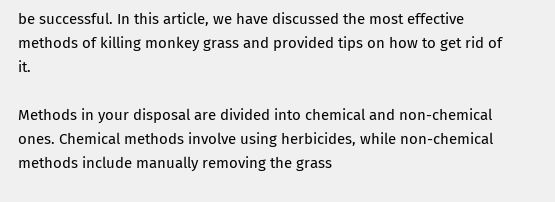be successful. In this article, we have discussed the most effective methods of killing monkey grass and provided tips on how to get rid of it.

Methods in your disposal are divided into chemical and non-chemical ones. Chemical methods involve using herbicides, while non-chemical methods include manually removing the grass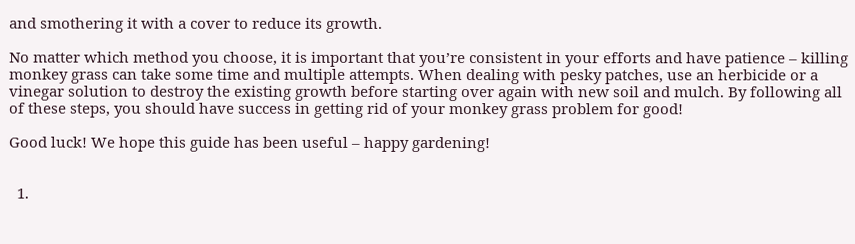and smothering it with a cover to reduce its growth.

No matter which method you choose, it is important that you’re consistent in your efforts and have patience – killing monkey grass can take some time and multiple attempts. When dealing with pesky patches, use an herbicide or a vinegar solution to destroy the existing growth before starting over again with new soil and mulch. By following all of these steps, you should have success in getting rid of your monkey grass problem for good!

Good luck! We hope this guide has been useful – happy gardening!


  1.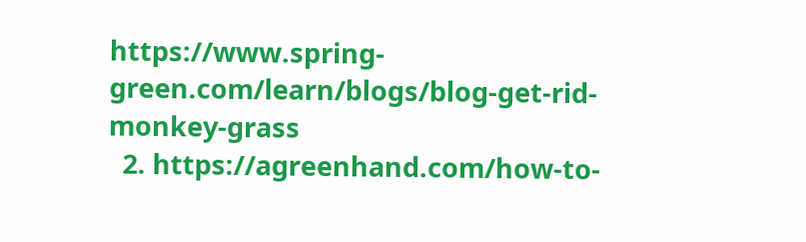https://www.spring-green.com/learn/blogs/blog-get-rid-monkey-grass
  2. https://agreenhand.com/how-to-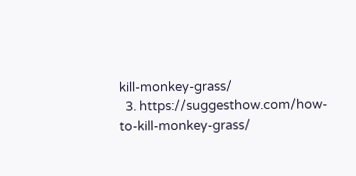kill-monkey-grass/
  3. https://suggesthow.com/how-to-kill-monkey-grass/